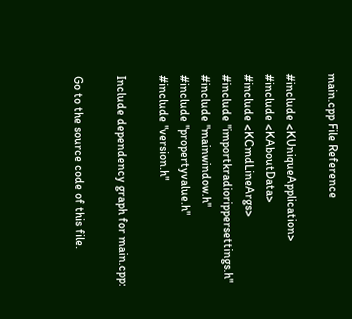main.cpp File Reference

#include <KUniqueApplication>
#include <KAboutData>
#include <KCmdLineArgs>
#include "importkradiorippersettings.h"
#include "mainwindow.h"
#include "propertyvalue.h"
#include "version.h"

Include dependency graph for main.cpp:

Go to the source code of this file.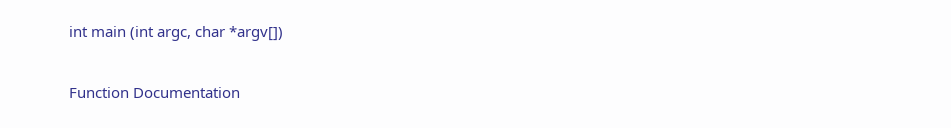int main (int argc, char *argv[])

Function Documentation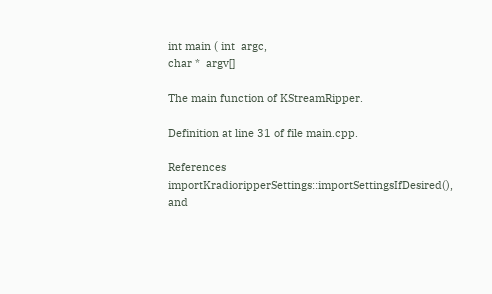int main ( int  argc,
char *  argv[]

The main function of KStreamRipper.

Definition at line 31 of file main.cpp.

References importKradioripperSettings::importSettingsIfDesired(), and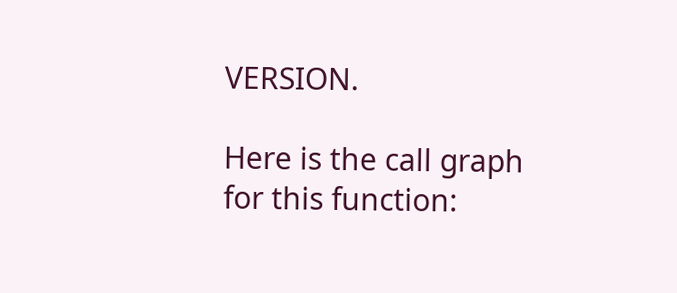VERSION.

Here is the call graph for this function: